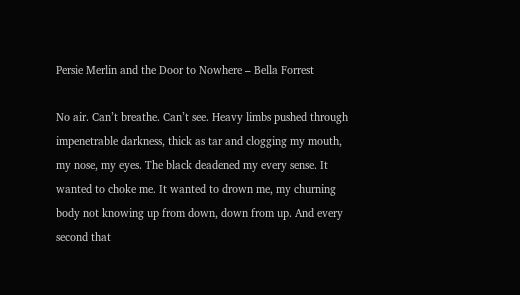Persie Merlin and the Door to Nowhere – Bella Forrest

No air. Can’t breathe. Can’t see. Heavy limbs pushed through impenetrable darkness, thick as tar and clogging my mouth, my nose, my eyes. The black deadened my every sense. It wanted to choke me. It wanted to drown me, my churning body not knowing up from down, down from up. And every second that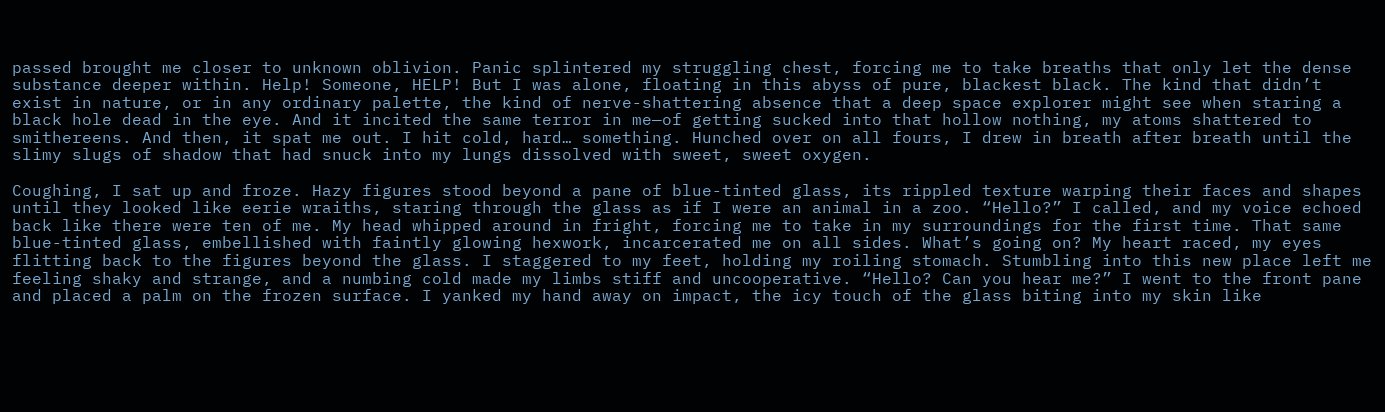passed brought me closer to unknown oblivion. Panic splintered my struggling chest, forcing me to take breaths that only let the dense substance deeper within. Help! Someone, HELP! But I was alone, floating in this abyss of pure, blackest black. The kind that didn’t exist in nature, or in any ordinary palette, the kind of nerve-shattering absence that a deep space explorer might see when staring a black hole dead in the eye. And it incited the same terror in me—of getting sucked into that hollow nothing, my atoms shattered to smithereens. And then, it spat me out. I hit cold, hard… something. Hunched over on all fours, I drew in breath after breath until the slimy slugs of shadow that had snuck into my lungs dissolved with sweet, sweet oxygen.

Coughing, I sat up and froze. Hazy figures stood beyond a pane of blue-tinted glass, its rippled texture warping their faces and shapes until they looked like eerie wraiths, staring through the glass as if I were an animal in a zoo. “Hello?” I called, and my voice echoed back like there were ten of me. My head whipped around in fright, forcing me to take in my surroundings for the first time. That same blue-tinted glass, embellished with faintly glowing hexwork, incarcerated me on all sides. What’s going on? My heart raced, my eyes flitting back to the figures beyond the glass. I staggered to my feet, holding my roiling stomach. Stumbling into this new place left me feeling shaky and strange, and a numbing cold made my limbs stiff and uncooperative. “Hello? Can you hear me?” I went to the front pane and placed a palm on the frozen surface. I yanked my hand away on impact, the icy touch of the glass biting into my skin like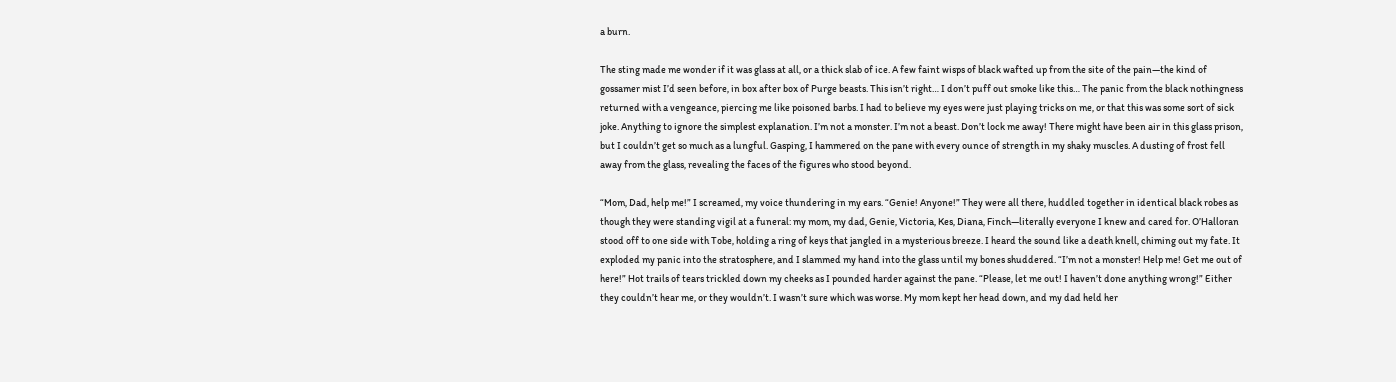a burn.

The sting made me wonder if it was glass at all, or a thick slab of ice. A few faint wisps of black wafted up from the site of the pain—the kind of gossamer mist I’d seen before, in box after box of Purge beasts. This isn’t right… I don’t puff out smoke like this… The panic from the black nothingness returned with a vengeance, piercing me like poisoned barbs. I had to believe my eyes were just playing tricks on me, or that this was some sort of sick joke. Anything to ignore the simplest explanation. I’m not a monster. I’m not a beast. Don’t lock me away! There might have been air in this glass prison, but I couldn’t get so much as a lungful. Gasping, I hammered on the pane with every ounce of strength in my shaky muscles. A dusting of frost fell away from the glass, revealing the faces of the figures who stood beyond.

“Mom, Dad, help me!” I screamed, my voice thundering in my ears. “Genie! Anyone!” They were all there, huddled together in identical black robes as though they were standing vigil at a funeral: my mom, my dad, Genie, Victoria, Kes, Diana, Finch—literally everyone I knew and cared for. O’Halloran stood off to one side with Tobe, holding a ring of keys that jangled in a mysterious breeze. I heard the sound like a death knell, chiming out my fate. It exploded my panic into the stratosphere, and I slammed my hand into the glass until my bones shuddered. “I’m not a monster! Help me! Get me out of here!” Hot trails of tears trickled down my cheeks as I pounded harder against the pane. “Please, let me out! I haven’t done anything wrong!” Either they couldn’t hear me, or they wouldn’t. I wasn’t sure which was worse. My mom kept her head down, and my dad held her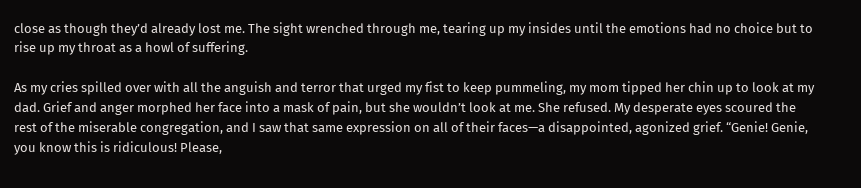close as though they’d already lost me. The sight wrenched through me, tearing up my insides until the emotions had no choice but to rise up my throat as a howl of suffering.

As my cries spilled over with all the anguish and terror that urged my fist to keep pummeling, my mom tipped her chin up to look at my dad. Grief and anger morphed her face into a mask of pain, but she wouldn’t look at me. She refused. My desperate eyes scoured the rest of the miserable congregation, and I saw that same expression on all of their faces—a disappointed, agonized grief. “Genie! Genie, you know this is ridiculous! Please,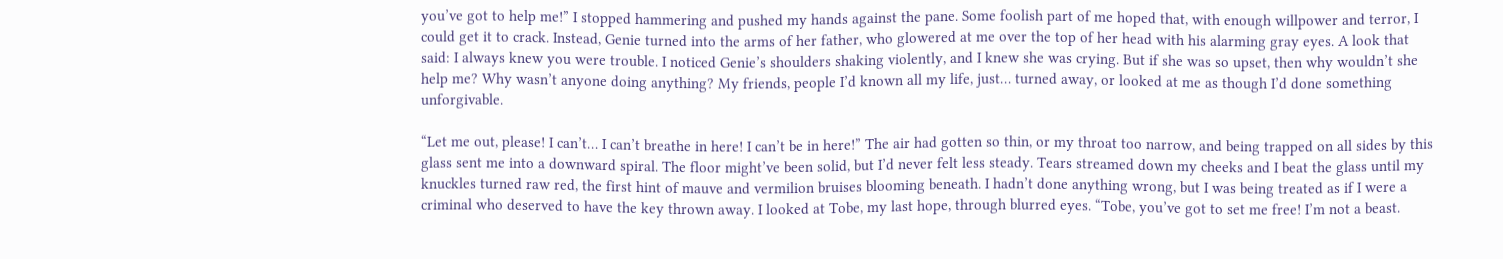you’ve got to help me!” I stopped hammering and pushed my hands against the pane. Some foolish part of me hoped that, with enough willpower and terror, I could get it to crack. Instead, Genie turned into the arms of her father, who glowered at me over the top of her head with his alarming gray eyes. A look that said: I always knew you were trouble. I noticed Genie’s shoulders shaking violently, and I knew she was crying. But if she was so upset, then why wouldn’t she help me? Why wasn’t anyone doing anything? My friends, people I’d known all my life, just… turned away, or looked at me as though I’d done something unforgivable.

“Let me out, please! I can’t… I can’t breathe in here! I can’t be in here!” The air had gotten so thin, or my throat too narrow, and being trapped on all sides by this glass sent me into a downward spiral. The floor might’ve been solid, but I’d never felt less steady. Tears streamed down my cheeks and I beat the glass until my knuckles turned raw red, the first hint of mauve and vermilion bruises blooming beneath. I hadn’t done anything wrong, but I was being treated as if I were a criminal who deserved to have the key thrown away. I looked at Tobe, my last hope, through blurred eyes. “Tobe, you’ve got to set me free! I’m not a beast.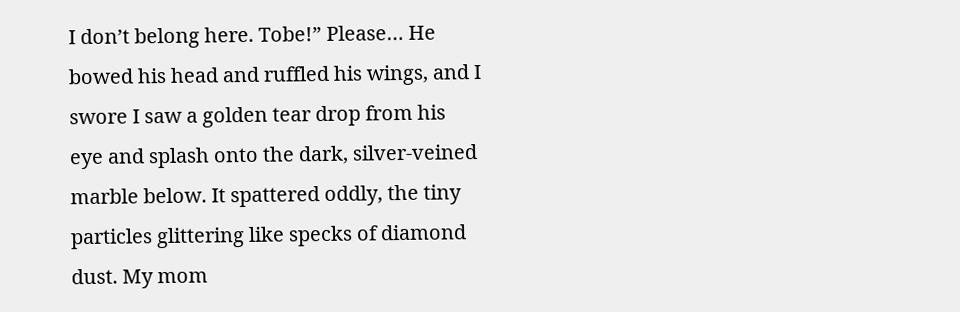I don’t belong here. Tobe!” Please… He bowed his head and ruffled his wings, and I swore I saw a golden tear drop from his eye and splash onto the dark, silver-veined marble below. It spattered oddly, the tiny particles glittering like specks of diamond dust. My mom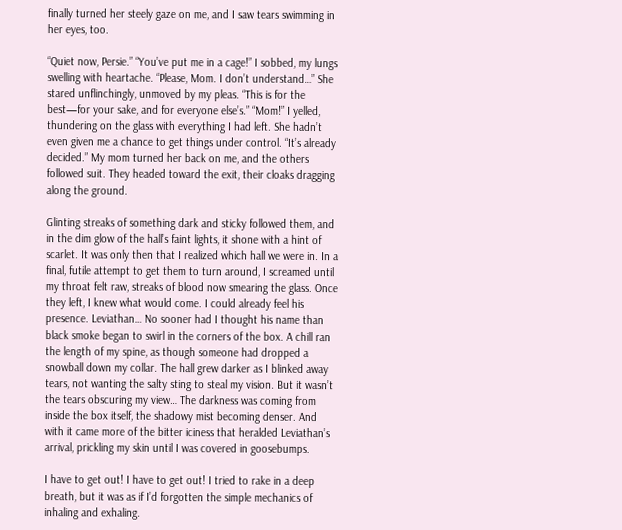finally turned her steely gaze on me, and I saw tears swimming in her eyes, too.

“Quiet now, Persie.” “You’ve put me in a cage!” I sobbed, my lungs swelling with heartache. “Please, Mom. I don’t understand…” She stared unflinchingly, unmoved by my pleas. “This is for the best—for your sake, and for everyone else’s.” “Mom!” I yelled, thundering on the glass with everything I had left. She hadn’t even given me a chance to get things under control. “It’s already decided.” My mom turned her back on me, and the others followed suit. They headed toward the exit, their cloaks dragging along the ground.

Glinting streaks of something dark and sticky followed them, and in the dim glow of the hall’s faint lights, it shone with a hint of scarlet. It was only then that I realized which hall we were in. In a final, futile attempt to get them to turn around, I screamed until my throat felt raw, streaks of blood now smearing the glass. Once they left, I knew what would come. I could already feel his presence. Leviathan… No sooner had I thought his name than black smoke began to swirl in the corners of the box. A chill ran the length of my spine, as though someone had dropped a snowball down my collar. The hall grew darker as I blinked away tears, not wanting the salty sting to steal my vision. But it wasn’t the tears obscuring my view… The darkness was coming from inside the box itself, the shadowy mist becoming denser. And with it came more of the bitter iciness that heralded Leviathan’s arrival, prickling my skin until I was covered in goosebumps.

I have to get out! I have to get out! I tried to rake in a deep breath, but it was as if I’d forgotten the simple mechanics of inhaling and exhaling.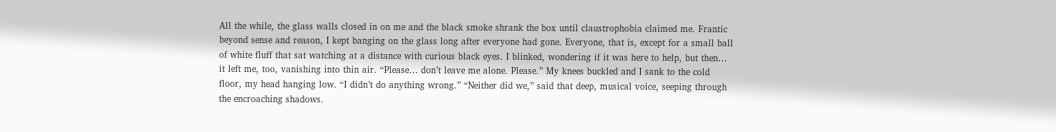All the while, the glass walls closed in on me and the black smoke shrank the box until claustrophobia claimed me. Frantic beyond sense and reason, I kept banging on the glass long after everyone had gone. Everyone, that is, except for a small ball of white fluff that sat watching at a distance with curious black eyes. I blinked, wondering if it was here to help, but then… it left me, too, vanishing into thin air. “Please… don’t leave me alone. Please.” My knees buckled and I sank to the cold floor, my head hanging low. “I didn’t do anything wrong.” “Neither did we,” said that deep, musical voice, seeping through the encroaching shadows.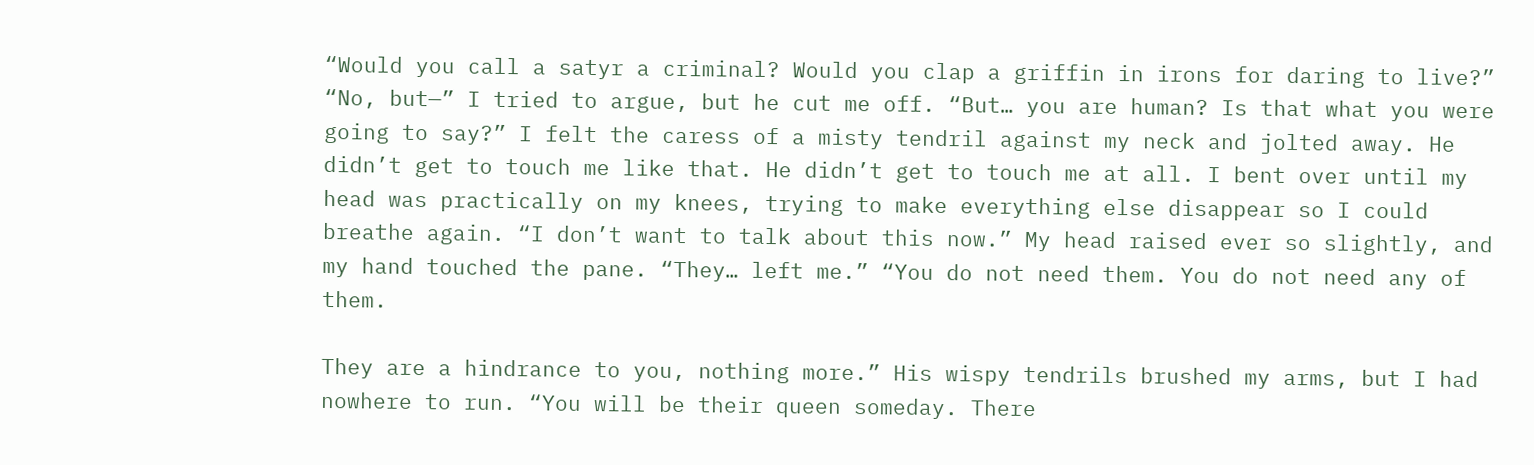“Would you call a satyr a criminal? Would you clap a griffin in irons for daring to live?” “No, but—” I tried to argue, but he cut me off. “But… you are human? Is that what you were going to say?” I felt the caress of a misty tendril against my neck and jolted away. He didn’t get to touch me like that. He didn’t get to touch me at all. I bent over until my head was practically on my knees, trying to make everything else disappear so I could breathe again. “I don’t want to talk about this now.” My head raised ever so slightly, and my hand touched the pane. “They… left me.” “You do not need them. You do not need any of them.

They are a hindrance to you, nothing more.” His wispy tendrils brushed my arms, but I had nowhere to run. “You will be their queen someday. There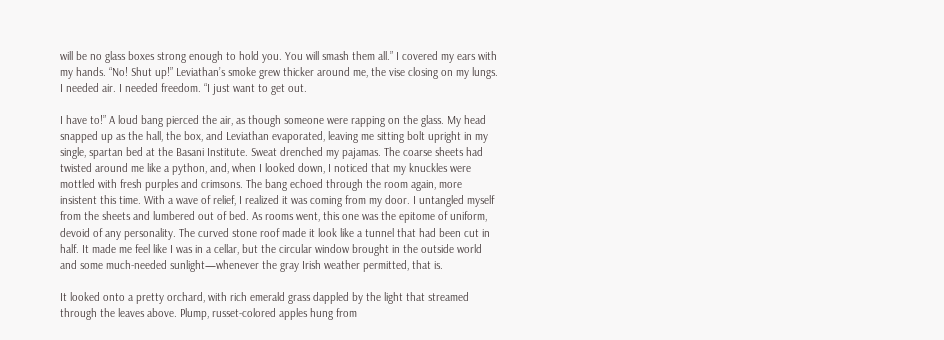will be no glass boxes strong enough to hold you. You will smash them all.” I covered my ears with my hands. “No! Shut up!” Leviathan’s smoke grew thicker around me, the vise closing on my lungs. I needed air. I needed freedom. “I just want to get out.

I have to!” A loud bang pierced the air, as though someone were rapping on the glass. My head snapped up as the hall, the box, and Leviathan evaporated, leaving me sitting bolt upright in my single, spartan bed at the Basani Institute. Sweat drenched my pajamas. The coarse sheets had twisted around me like a python, and, when I looked down, I noticed that my knuckles were mottled with fresh purples and crimsons. The bang echoed through the room again, more insistent this time. With a wave of relief, I realized it was coming from my door. I untangled myself from the sheets and lumbered out of bed. As rooms went, this one was the epitome of uniform, devoid of any personality. The curved stone roof made it look like a tunnel that had been cut in half. It made me feel like I was in a cellar, but the circular window brought in the outside world and some much-needed sunlight—whenever the gray Irish weather permitted, that is.

It looked onto a pretty orchard, with rich emerald grass dappled by the light that streamed through the leaves above. Plump, russet-colored apples hung from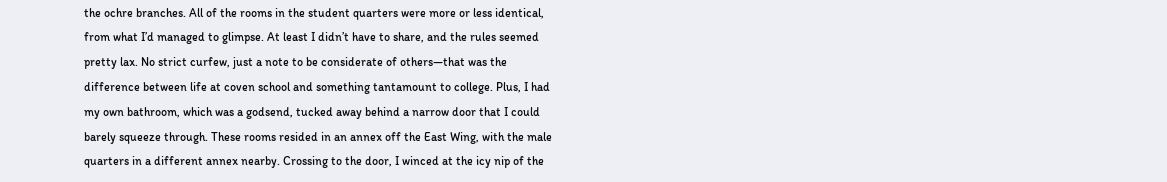the ochre branches. All of the rooms in the student quarters were more or less identical, from what I’d managed to glimpse. At least I didn’t have to share, and the rules seemed pretty lax. No strict curfew, just a note to be considerate of others—that was the difference between life at coven school and something tantamount to college. Plus, I had my own bathroom, which was a godsend, tucked away behind a narrow door that I could barely squeeze through. These rooms resided in an annex off the East Wing, with the male quarters in a different annex nearby. Crossing to the door, I winced at the icy nip of the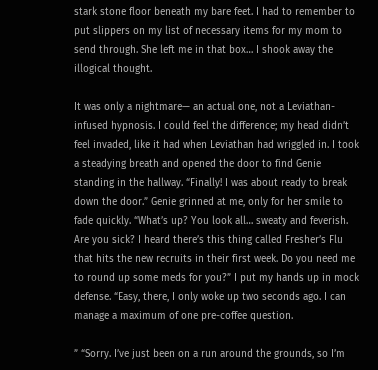stark stone floor beneath my bare feet. I had to remember to put slippers on my list of necessary items for my mom to send through. She left me in that box… I shook away the illogical thought.

It was only a nightmare— an actual one, not a Leviathan-infused hypnosis. I could feel the difference; my head didn’t feel invaded, like it had when Leviathan had wriggled in. I took a steadying breath and opened the door to find Genie standing in the hallway. “Finally! I was about ready to break down the door.” Genie grinned at me, only for her smile to fade quickly. “What’s up? You look all… sweaty and feverish. Are you sick? I heard there’s this thing called Fresher’s Flu that hits the new recruits in their first week. Do you need me to round up some meds for you?” I put my hands up in mock defense. “Easy, there, I only woke up two seconds ago. I can manage a maximum of one pre-coffee question.

” “Sorry. I’ve just been on a run around the grounds, so I’m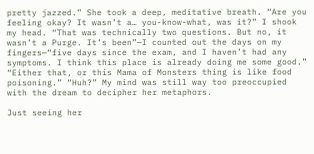pretty jazzed.” She took a deep, meditative breath. “Are you feeling okay? It wasn’t a… you-know-what, was it?” I shook my head. “That was technically two questions. But no, it wasn’t a Purge. It’s been”—I counted out the days on my fingers—“five days since the exam, and I haven’t had any symptoms. I think this place is already doing me some good.” “Either that, or this Mama of Monsters thing is like food poisoning.” “Huh?” My mind was still way too preoccupied with the dream to decipher her metaphors.

Just seeing her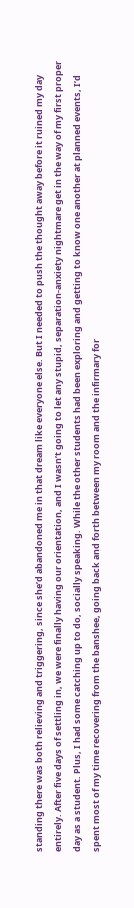standing there was both relieving and triggering, since she’d abandoned me in that dream like everyone else. But I needed to push the thought away before it ruined my day entirely. After five days of settling in, we were finally having our orientation, and I wasn’t going to let any stupid, separation-anxiety nightmare get in the way of my first proper day as a student. Plus, I had some catching up to do, socially speaking. While the other students had been exploring and getting to know one another at planned events, I’d spent most of my time recovering from the banshee, going back and forth between my room and the infirmary for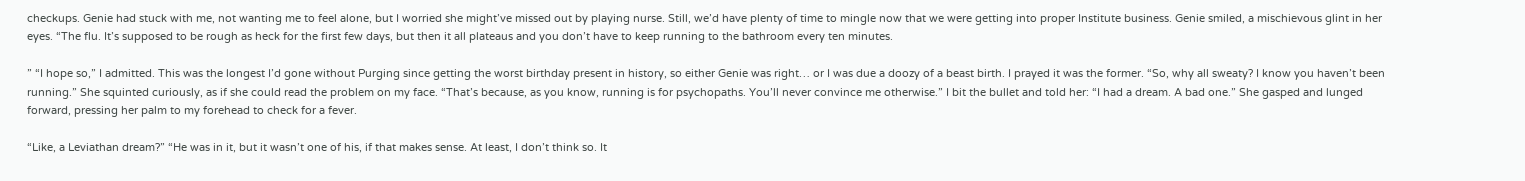checkups. Genie had stuck with me, not wanting me to feel alone, but I worried she might’ve missed out by playing nurse. Still, we’d have plenty of time to mingle now that we were getting into proper Institute business. Genie smiled, a mischievous glint in her eyes. “The flu. It’s supposed to be rough as heck for the first few days, but then it all plateaus and you don’t have to keep running to the bathroom every ten minutes.

” “I hope so,” I admitted. This was the longest I’d gone without Purging since getting the worst birthday present in history, so either Genie was right… or I was due a doozy of a beast birth. I prayed it was the former. “So, why all sweaty? I know you haven’t been running.” She squinted curiously, as if she could read the problem on my face. “That’s because, as you know, running is for psychopaths. You’ll never convince me otherwise.” I bit the bullet and told her: “I had a dream. A bad one.” She gasped and lunged forward, pressing her palm to my forehead to check for a fever.

“Like, a Leviathan dream?” “He was in it, but it wasn’t one of his, if that makes sense. At least, I don’t think so. It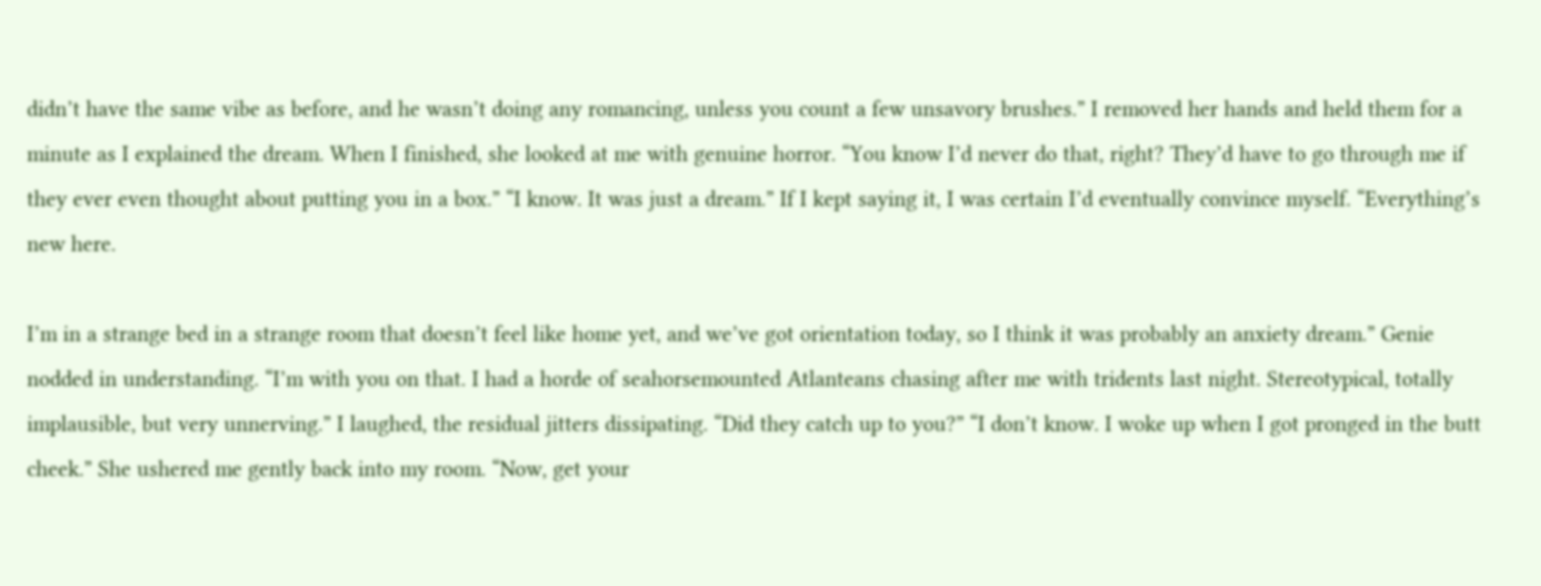didn’t have the same vibe as before, and he wasn’t doing any romancing, unless you count a few unsavory brushes.” I removed her hands and held them for a minute as I explained the dream. When I finished, she looked at me with genuine horror. “You know I’d never do that, right? They’d have to go through me if they ever even thought about putting you in a box.” “I know. It was just a dream.” If I kept saying it, I was certain I’d eventually convince myself. “Everything’s new here.

I’m in a strange bed in a strange room that doesn’t feel like home yet, and we’ve got orientation today, so I think it was probably an anxiety dream.” Genie nodded in understanding. “I’m with you on that. I had a horde of seahorsemounted Atlanteans chasing after me with tridents last night. Stereotypical, totally implausible, but very unnerving.” I laughed, the residual jitters dissipating. “Did they catch up to you?” “I don’t know. I woke up when I got pronged in the butt cheek.” She ushered me gently back into my room. “Now, get your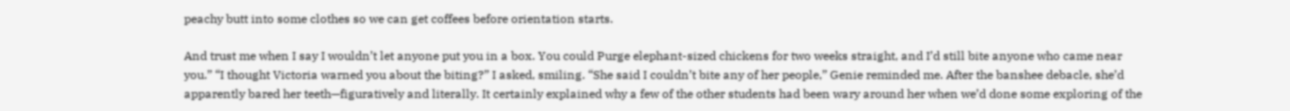peachy butt into some clothes so we can get coffees before orientation starts.

And trust me when I say I wouldn’t let anyone put you in a box. You could Purge elephant-sized chickens for two weeks straight, and I’d still bite anyone who came near you.” “I thought Victoria warned you about the biting?” I asked, smiling. “She said I couldn’t bite any of her people,” Genie reminded me. After the banshee debacle, she’d apparently bared her teeth—figuratively and literally. It certainly explained why a few of the other students had been wary around her when we’d done some exploring of the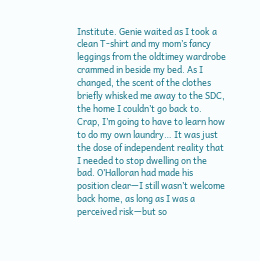Institute. Genie waited as I took a clean T-shirt and my mom’s fancy leggings from the oldtimey wardrobe crammed in beside my bed. As I changed, the scent of the clothes briefly whisked me away to the SDC, the home I couldn’t go back to. Crap, I’m going to have to learn how to do my own laundry… It was just the dose of independent reality that I needed to stop dwelling on the bad. O’Halloran had made his position clear—I still wasn’t welcome back home, as long as I was a perceived risk—but so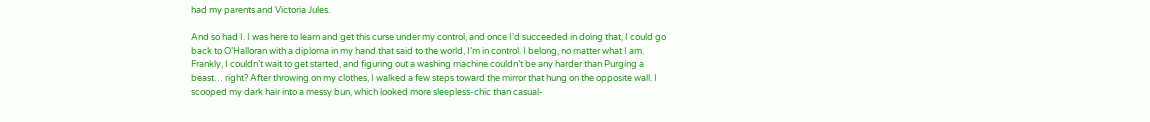had my parents and Victoria Jules.

And so had I. I was here to learn and get this curse under my control, and once I’d succeeded in doing that, I could go back to O’Halloran with a diploma in my hand that said to the world, I’m in control. I belong, no matter what I am. Frankly, I couldn’t wait to get started, and figuring out a washing machine couldn’t be any harder than Purging a beast… right? After throwing on my clothes, I walked a few steps toward the mirror that hung on the opposite wall. I scooped my dark hair into a messy bun, which looked more sleepless-chic than casual-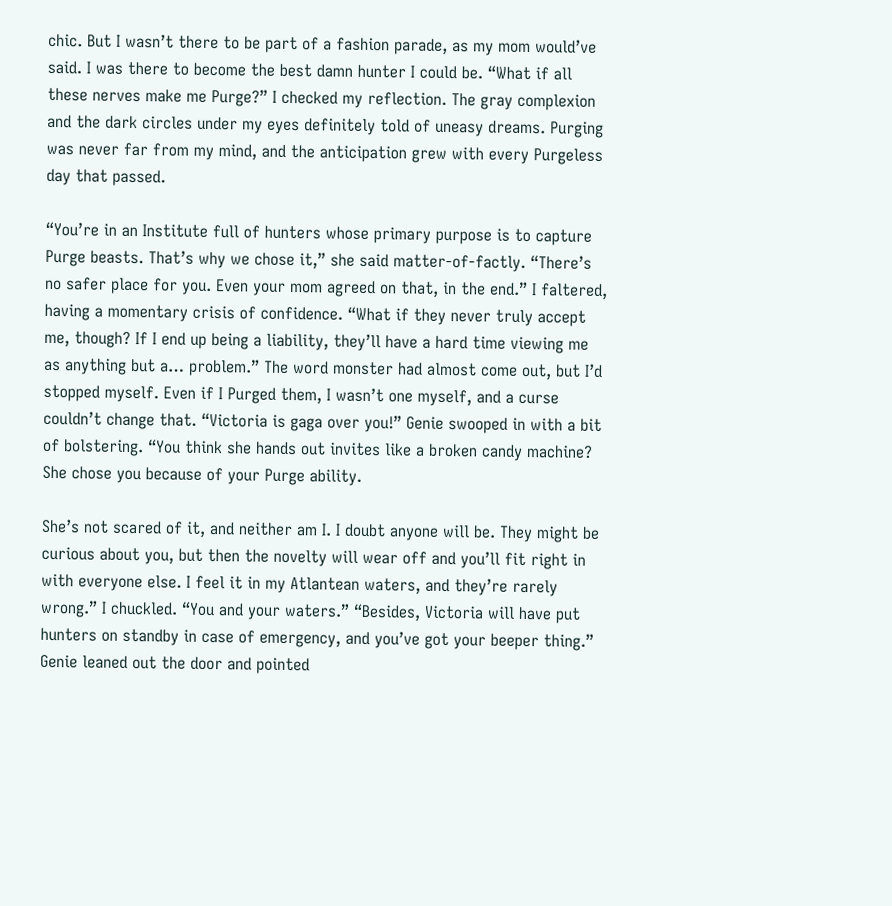chic. But I wasn’t there to be part of a fashion parade, as my mom would’ve said. I was there to become the best damn hunter I could be. “What if all these nerves make me Purge?” I checked my reflection. The gray complexion and the dark circles under my eyes definitely told of uneasy dreams. Purging was never far from my mind, and the anticipation grew with every Purgeless day that passed.

“You’re in an Institute full of hunters whose primary purpose is to capture Purge beasts. That’s why we chose it,” she said matter-of-factly. “There’s no safer place for you. Even your mom agreed on that, in the end.” I faltered, having a momentary crisis of confidence. “What if they never truly accept me, though? If I end up being a liability, they’ll have a hard time viewing me as anything but a… problem.” The word monster had almost come out, but I’d stopped myself. Even if I Purged them, I wasn’t one myself, and a curse couldn’t change that. “Victoria is gaga over you!” Genie swooped in with a bit of bolstering. “You think she hands out invites like a broken candy machine? She chose you because of your Purge ability.

She’s not scared of it, and neither am I. I doubt anyone will be. They might be curious about you, but then the novelty will wear off and you’ll fit right in with everyone else. I feel it in my Atlantean waters, and they’re rarely wrong.” I chuckled. “You and your waters.” “Besides, Victoria will have put hunters on standby in case of emergency, and you’ve got your beeper thing.” Genie leaned out the door and pointed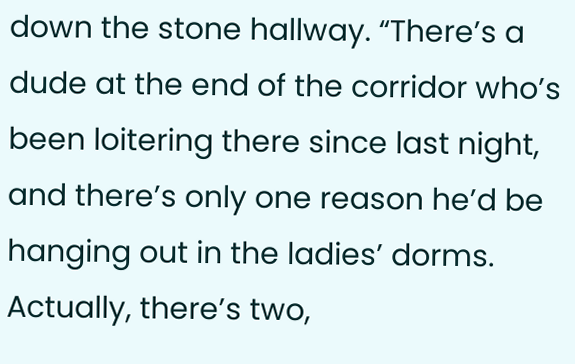down the stone hallway. “There’s a dude at the end of the corridor who’s been loitering there since last night, and there’s only one reason he’d be hanging out in the ladies’ dorms. Actually, there’s two,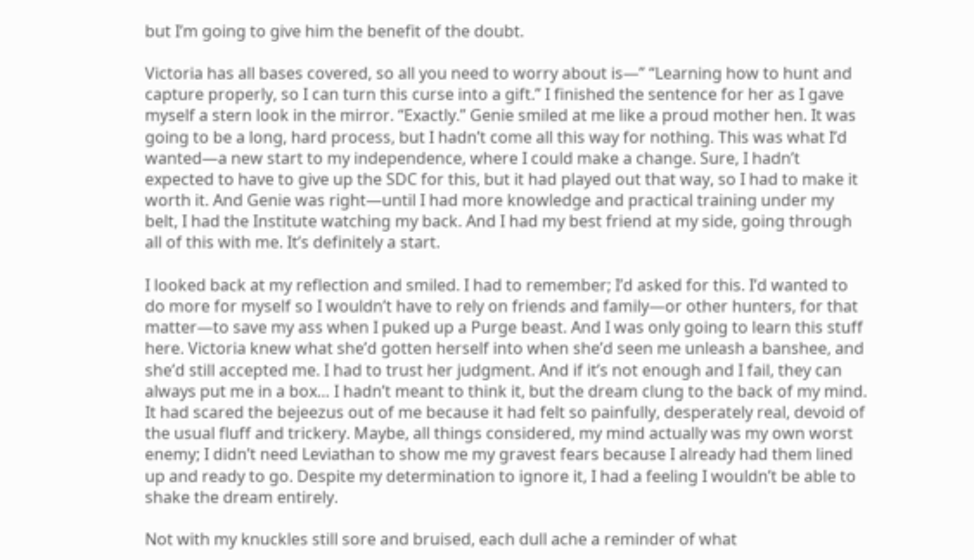but I’m going to give him the benefit of the doubt.

Victoria has all bases covered, so all you need to worry about is—” “Learning how to hunt and capture properly, so I can turn this curse into a gift.” I finished the sentence for her as I gave myself a stern look in the mirror. “Exactly.” Genie smiled at me like a proud mother hen. It was going to be a long, hard process, but I hadn’t come all this way for nothing. This was what I’d wanted—a new start to my independence, where I could make a change. Sure, I hadn’t expected to have to give up the SDC for this, but it had played out that way, so I had to make it worth it. And Genie was right—until I had more knowledge and practical training under my belt, I had the Institute watching my back. And I had my best friend at my side, going through all of this with me. It’s definitely a start.

I looked back at my reflection and smiled. I had to remember; I’d asked for this. I’d wanted to do more for myself so I wouldn’t have to rely on friends and family—or other hunters, for that matter—to save my ass when I puked up a Purge beast. And I was only going to learn this stuff here. Victoria knew what she’d gotten herself into when she’d seen me unleash a banshee, and she’d still accepted me. I had to trust her judgment. And if it’s not enough and I fail, they can always put me in a box… I hadn’t meant to think it, but the dream clung to the back of my mind. It had scared the bejeezus out of me because it had felt so painfully, desperately real, devoid of the usual fluff and trickery. Maybe, all things considered, my mind actually was my own worst enemy; I didn’t need Leviathan to show me my gravest fears because I already had them lined up and ready to go. Despite my determination to ignore it, I had a feeling I wouldn’t be able to shake the dream entirely.

Not with my knuckles still sore and bruised, each dull ache a reminder of what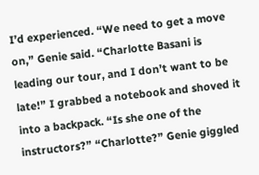I’d experienced. “We need to get a move on,” Genie said. “Charlotte Basani is leading our tour, and I don’t want to be late!” I grabbed a notebook and shoved it into a backpack. “Is she one of the instructors?” “Charlotte?” Genie giggled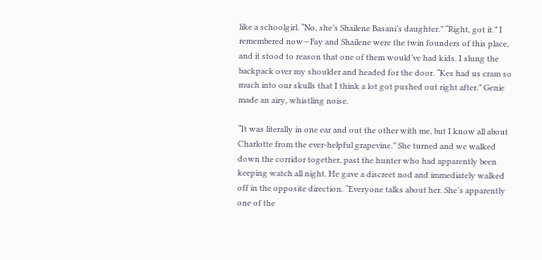like a schoolgirl. “No, she’s Shailene Basani’s daughter.” “Right, got it.” I remembered now—Fay and Shailene were the twin founders of this place, and it stood to reason that one of them would’ve had kids. I slung the backpack over my shoulder and headed for the door. “Kes had us cram so much into our skulls that I think a lot got pushed out right after.” Genie made an airy, whistling noise.

“It was literally in one ear and out the other with me, but I know all about Charlotte from the ever-helpful grapevine.” She turned and we walked down the corridor together, past the hunter who had apparently been keeping watch all night. He gave a discreet nod and immediately walked off in the opposite direction. “Everyone talks about her. She’s apparently one of the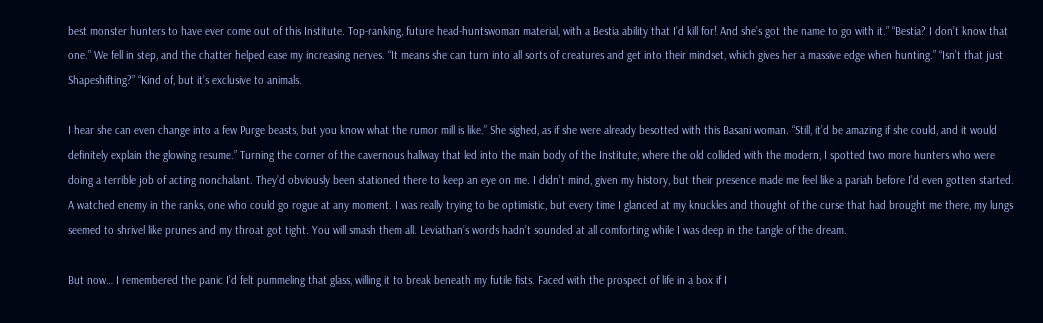best monster hunters to have ever come out of this Institute. Top-ranking, future head-huntswoman material, with a Bestia ability that I’d kill for! And she’s got the name to go with it.” “Bestia? I don’t know that one.” We fell in step, and the chatter helped ease my increasing nerves. “It means she can turn into all sorts of creatures and get into their mindset, which gives her a massive edge when hunting.” “Isn’t that just Shapeshifting?” “Kind of, but it’s exclusive to animals.

I hear she can even change into a few Purge beasts, but you know what the rumor mill is like.” She sighed, as if she were already besotted with this Basani woman. “Still, it’d be amazing if she could, and it would definitely explain the glowing resume.” Turning the corner of the cavernous hallway that led into the main body of the Institute, where the old collided with the modern, I spotted two more hunters who were doing a terrible job of acting nonchalant. They’d obviously been stationed there to keep an eye on me. I didn’t mind, given my history, but their presence made me feel like a pariah before I’d even gotten started. A watched enemy in the ranks, one who could go rogue at any moment. I was really trying to be optimistic, but every time I glanced at my knuckles and thought of the curse that had brought me there, my lungs seemed to shrivel like prunes and my throat got tight. You will smash them all. Leviathan’s words hadn’t sounded at all comforting while I was deep in the tangle of the dream.

But now… I remembered the panic I’d felt pummeling that glass, willing it to break beneath my futile fists. Faced with the prospect of life in a box if I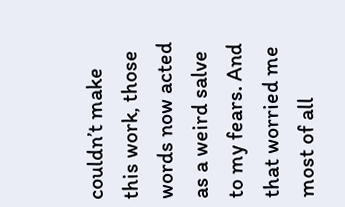couldn’t make this work, those words now acted as a weird salve to my fears. And that worried me most of all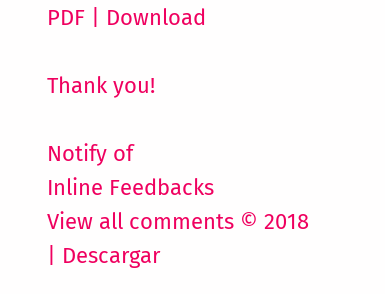PDF | Download

Thank you!

Notify of
Inline Feedbacks
View all comments © 2018 | Descargar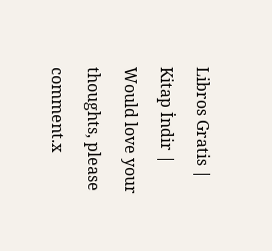Libros Gratis | Kitap İndir |
Would love your thoughts, please comment.x